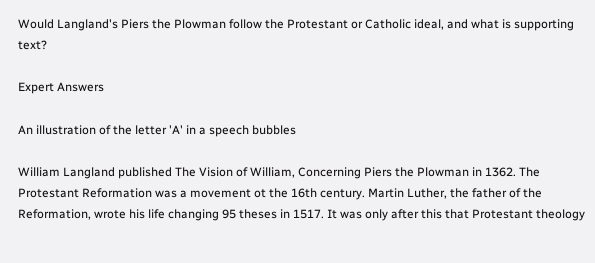Would Langland's Piers the Plowman follow the Protestant or Catholic ideal, and what is supporting text?

Expert Answers

An illustration of the letter 'A' in a speech bubbles

William Langland published The Vision of William, Concerning Piers the Plowman in 1362. The Protestant Reformation was a movement ot the 16th century. Martin Luther, the father of the Reformation, wrote his life changing 95 theses in 1517. It was only after this that Protestant theology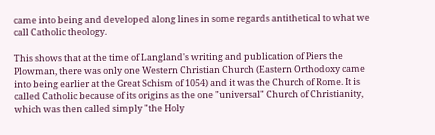came into being and developed along lines in some regards antithetical to what we call Catholic theology.

This shows that at the time of Langland's writing and publication of Piers the Plowman, there was only one Western Christian Church (Eastern Orthodoxy came into being earlier at the Great Schism of 1054) and it was the Church of Rome. It is called Catholic because of its origins as the one "universal" Church of Christianity, which was then called simply "the Holy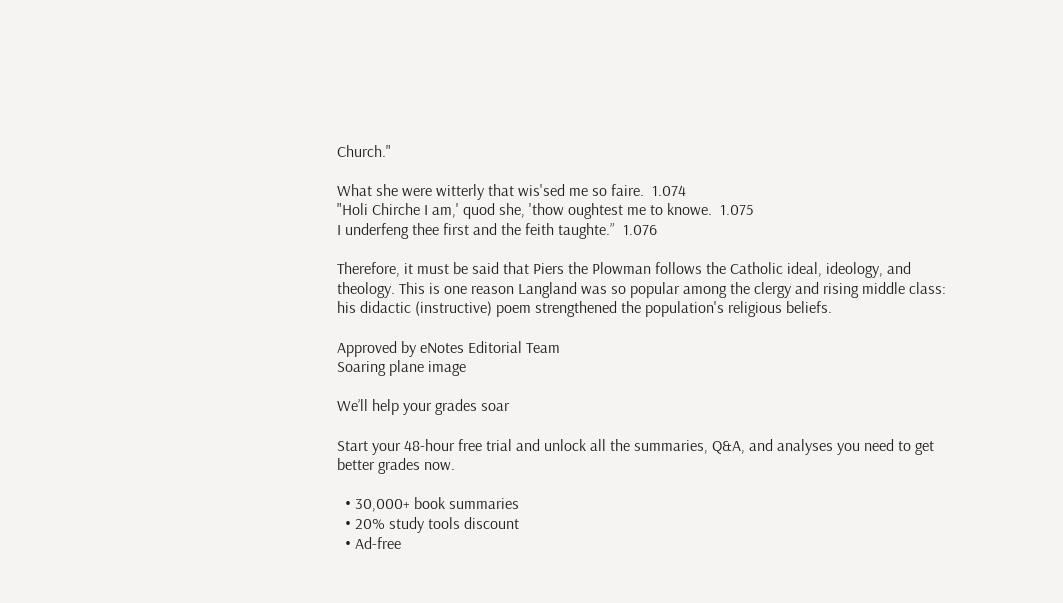Church."

What she were witterly that wis'sed me so faire.  1.074
"Holi Chirche I am,' quod she, 'thow oughtest me to knowe.  1.075
I underfeng thee first and the feith taughte.”  1.076

Therefore, it must be said that Piers the Plowman follows the Catholic ideal, ideology, and theology. This is one reason Langland was so popular among the clergy and rising middle class: his didactic (instructive) poem strengthened the population's religious beliefs.

Approved by eNotes Editorial Team
Soaring plane image

We’ll help your grades soar

Start your 48-hour free trial and unlock all the summaries, Q&A, and analyses you need to get better grades now.

  • 30,000+ book summaries
  • 20% study tools discount
  • Ad-free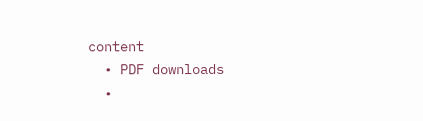content
  • PDF downloads
  •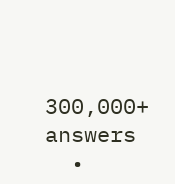300,000+ answers
  •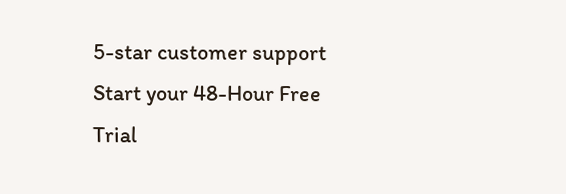5-star customer support
Start your 48-Hour Free Trial